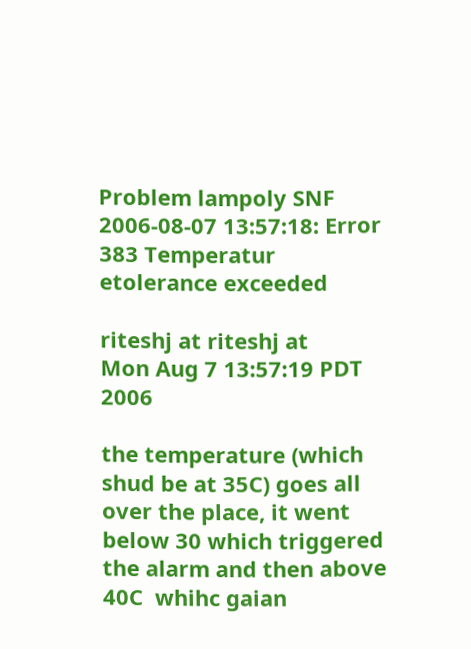Problem lampoly SNF 2006-08-07 13:57:18: Error 383 Temperatur etolerance exceeded

riteshj at riteshj at
Mon Aug 7 13:57:19 PDT 2006

the temperature (which shud be at 35C) goes all over the place, it went below 30 which triggered the alarm and then above  40C  whihc gaian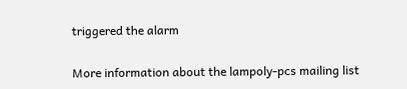triggered the alarm

More information about the lampoly-pcs mailing list